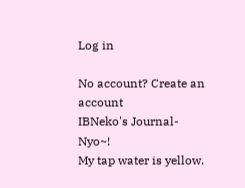Log in

No account? Create an account
IBNeko's Journal-Nyo~!
My tap water is yellow.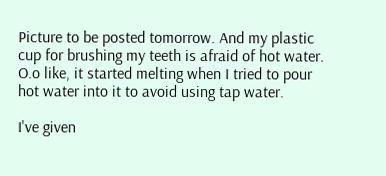Picture to be posted tomorrow. And my plastic cup for brushing my teeth is afraid of hot water. O.o like, it started melting when I tried to pour hot water into it to avoid using tap water.

I've given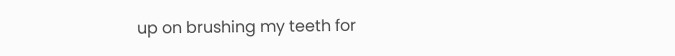up on brushing my teeth for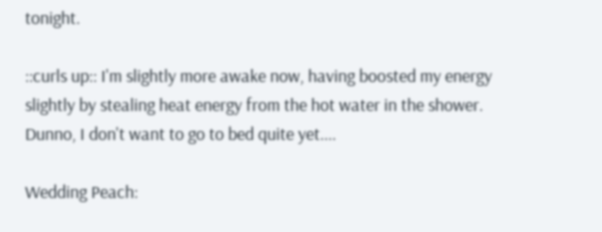tonight.

::curls up:: I'm slightly more awake now, having boosted my energy slightly by stealing heat energy from the hot water in the shower. Dunno, I don't want to go to bed quite yet....

Wedding Peach: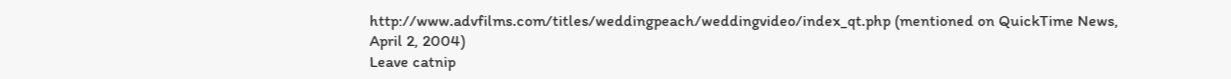http://www.advfilms.com/titles/weddingpeach/weddingvideo/index_qt.php (mentioned on QuickTime News, April 2, 2004)
Leave catnip